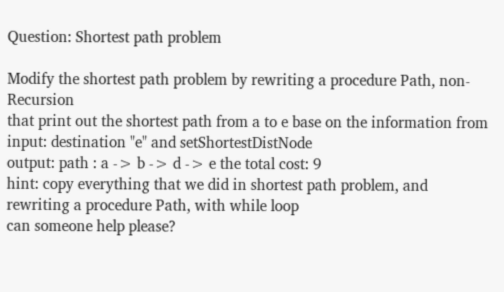Question: Shortest path problem

Modify the shortest path problem by rewriting a procedure Path, non-Recursion
that print out the shortest path from a to e base on the information from
input: destination "e" and setShortestDistNode
output: path : a -> b -> d -> e the total cost: 9
hint: copy everything that we did in shortest path problem, and rewriting a procedure Path, with while loop
can someone help please?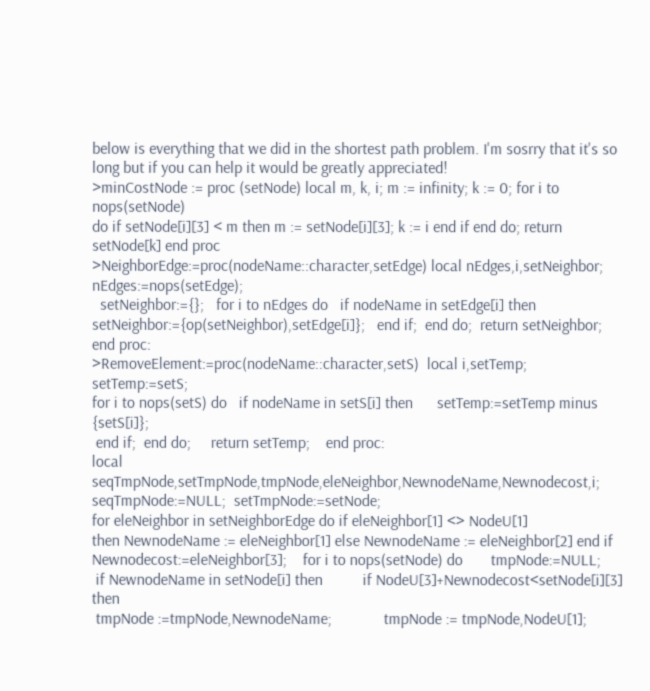below is everything that we did in the shortest path problem. I'm sosrry that it's so
long but if you can help it would be greatly appreciated!
>minCostNode := proc (setNode) local m, k, i; m := infinity; k := 0; for i to nops(setNode)
do if setNode[i][3] < m then m := setNode[i][3]; k := i end if end do; return setNode[k] end proc
>NeighborEdge:=proc(nodeName::character,setEdge) local nEdges,i,setNeighbor;    nEdges:=nops(setEdge);
  setNeighbor:={};   for i to nEdges do   if nodeName in setEdge[i] then
setNeighbor:={op(setNeighbor),setEdge[i]};   end if;  end do;  return setNeighbor;  end proc:
>RemoveElement:=proc(nodeName::character,setS)  local i,setTemp;      setTemp:=setS;
for i to nops(setS) do   if nodeName in setS[i] then      setTemp:=setTemp minus {setS[i]};
 end if;  end do;     return setTemp;    end proc:
local seqTmpNode,setTmpNode,tmpNode,eleNeighbor,NewnodeName,Newnodecost,i;
seqTmpNode:=NULL;  setTmpNode:=setNode;
for eleNeighbor in setNeighborEdge do if eleNeighbor[1] <> NodeU[1]
then NewnodeName := eleNeighbor[1] else NewnodeName := eleNeighbor[2] end if
Newnodecost:=eleNeighbor[3];    for i to nops(setNode) do       tmpNode:=NULL;
 if NewnodeName in setNode[i] then          if NodeU[3]+Newnodecost<setNode[i][3] then
 tmpNode :=tmpNode,NewnodeName;             tmpNode := tmpNode,NodeU[1];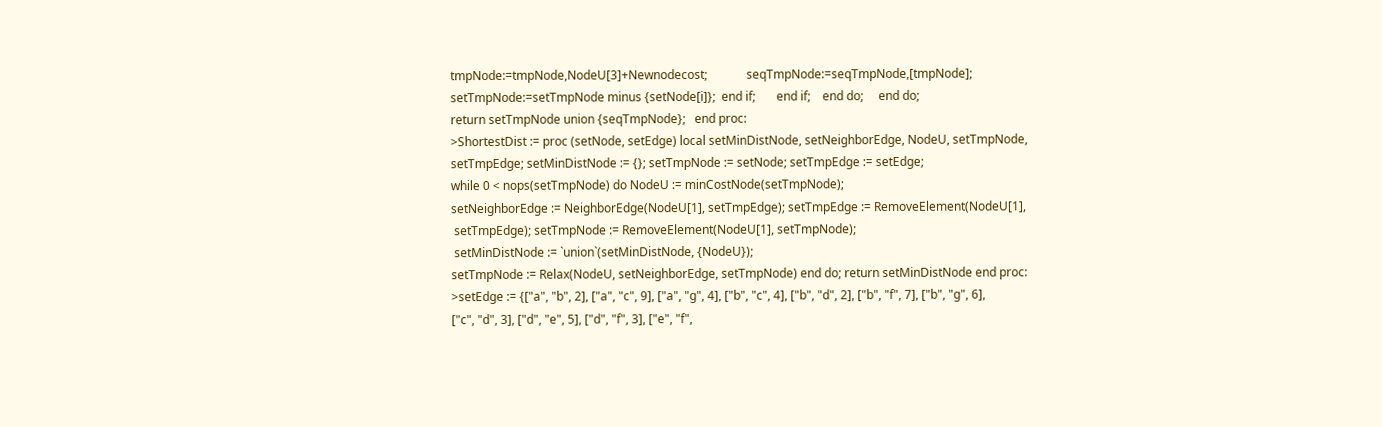tmpNode:=tmpNode,NodeU[3]+Newnodecost;             seqTmpNode:=seqTmpNode,[tmpNode];
setTmpNode:=setTmpNode minus {setNode[i]};  end if;       end if;    end do;     end do;
return setTmpNode union {seqTmpNode};   end proc:
>ShortestDist := proc (setNode, setEdge) local setMinDistNode, setNeighborEdge, NodeU, setTmpNode,
setTmpEdge; setMinDistNode := {}; setTmpNode := setNode; setTmpEdge := setEdge;
while 0 < nops(setTmpNode) do NodeU := minCostNode(setTmpNode);
setNeighborEdge := NeighborEdge(NodeU[1], setTmpEdge); setTmpEdge := RemoveElement(NodeU[1],
 setTmpEdge); setTmpNode := RemoveElement(NodeU[1], setTmpNode);
 setMinDistNode := `union`(setMinDistNode, {NodeU});
setTmpNode := Relax(NodeU, setNeighborEdge, setTmpNode) end do; return setMinDistNode end proc:
>setEdge := {["a", "b", 2], ["a", "c", 9], ["a", "g", 4], ["b", "c", 4], ["b", "d", 2], ["b", "f", 7], ["b", "g", 6],
["c", "d", 3], ["d", "e", 5], ["d", "f", 3], ["e", "f",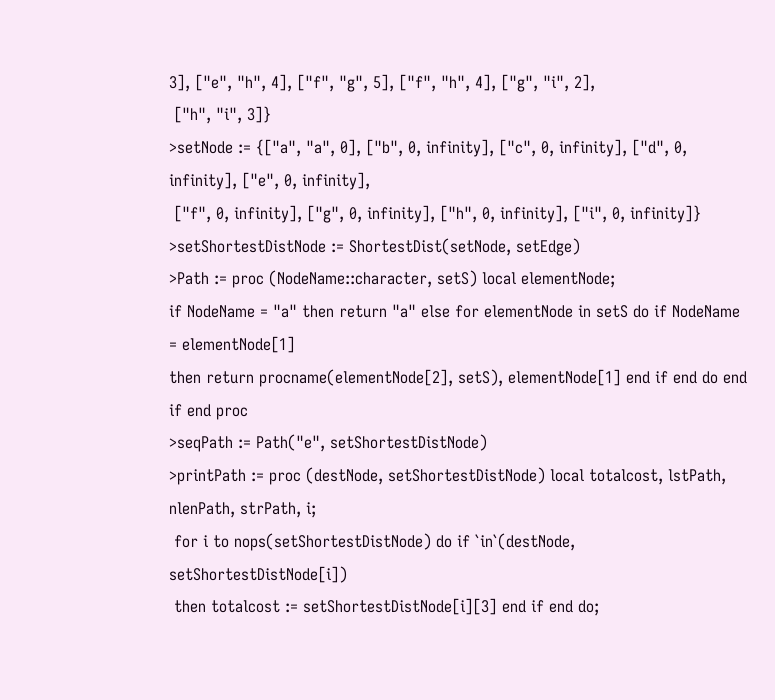3], ["e", "h", 4], ["f", "g", 5], ["f", "h", 4], ["g", "i", 2],
 ["h", "i", 3]}
>setNode := {["a", "a", 0], ["b", 0, infinity], ["c", 0, infinity], ["d", 0, infinity], ["e", 0, infinity],
 ["f", 0, infinity], ["g", 0, infinity], ["h", 0, infinity], ["i", 0, infinity]}
>setShortestDistNode := ShortestDist(setNode, setEdge)
>Path := proc (NodeName::character, setS) local elementNode;
if NodeName = "a" then return "a" else for elementNode in setS do if NodeName = elementNode[1]
then return procname(elementNode[2], setS), elementNode[1] end if end do end if end proc
>seqPath := Path("e", setShortestDistNode)
>printPath := proc (destNode, setShortestDistNode) local totalcost, lstPath, nlenPath, strPath, i;
 for i to nops(setShortestDistNode) do if `in`(destNode, setShortestDistNode[i])
 then totalcost := setShortestDistNode[i][3] end if end do;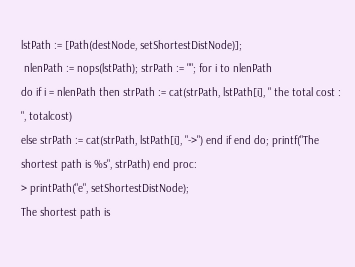lstPath := [Path(destNode, setShortestDistNode)];
 nlenPath := nops(lstPath); strPath := ""; for i to nlenPath
do if i = nlenPath then strPath := cat(strPath, lstPath[i], " the total cost : ", totalcost)
else strPath := cat(strPath, lstPath[i], "->") end if end do; printf("The shortest path is %s", strPath) end proc:
> printPath("e", setShortestDistNode);
The shortest path is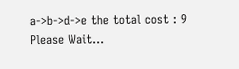a->b->d->e the total cost : 9
Please Wait...